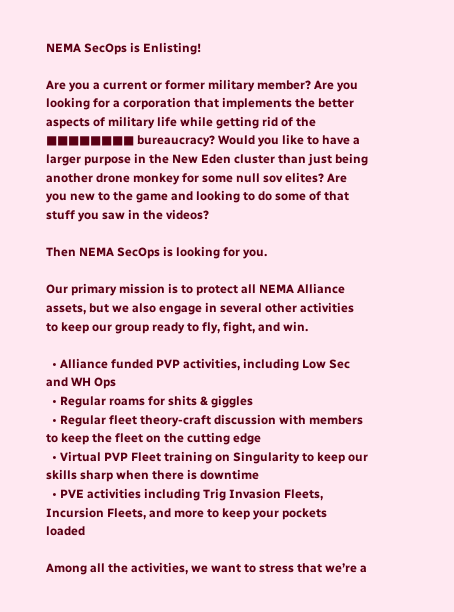NEMA SecOps is Enlisting!

Are you a current or former military member? Are you looking for a corporation that implements the better aspects of military life while getting rid of the ■■■■■■■■ bureaucracy? Would you like to have a larger purpose in the New Eden cluster than just being another drone monkey for some null sov elites? Are you new to the game and looking to do some of that stuff you saw in the videos?

Then NEMA SecOps is looking for you.

Our primary mission is to protect all NEMA Alliance assets, but we also engage in several other activities to keep our group ready to fly, fight, and win.

  • Alliance funded PVP activities, including Low Sec and WH Ops
  • Regular roams for shits & giggles
  • Regular fleet theory-craft discussion with members to keep the fleet on the cutting edge
  • Virtual PVP Fleet training on Singularity to keep our skills sharp when there is downtime
  • PVE activities including Trig Invasion Fleets, Incursion Fleets, and more to keep your pockets loaded

Among all the activities, we want to stress that we’re a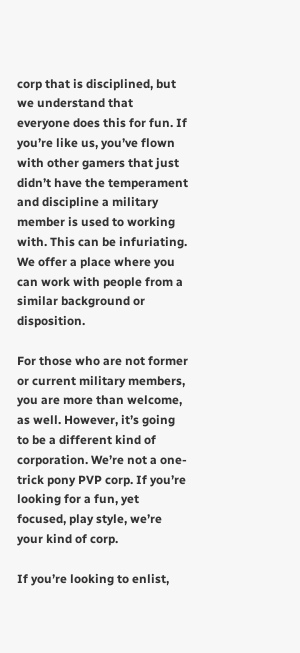corp that is disciplined, but we understand that everyone does this for fun. If you’re like us, you’ve flown with other gamers that just didn’t have the temperament and discipline a military member is used to working with. This can be infuriating. We offer a place where you can work with people from a similar background or disposition.

For those who are not former or current military members, you are more than welcome, as well. However, it’s going to be a different kind of corporation. We’re not a one-trick pony PVP corp. If you’re looking for a fun, yet focused, play style, we’re your kind of corp.

If you’re looking to enlist,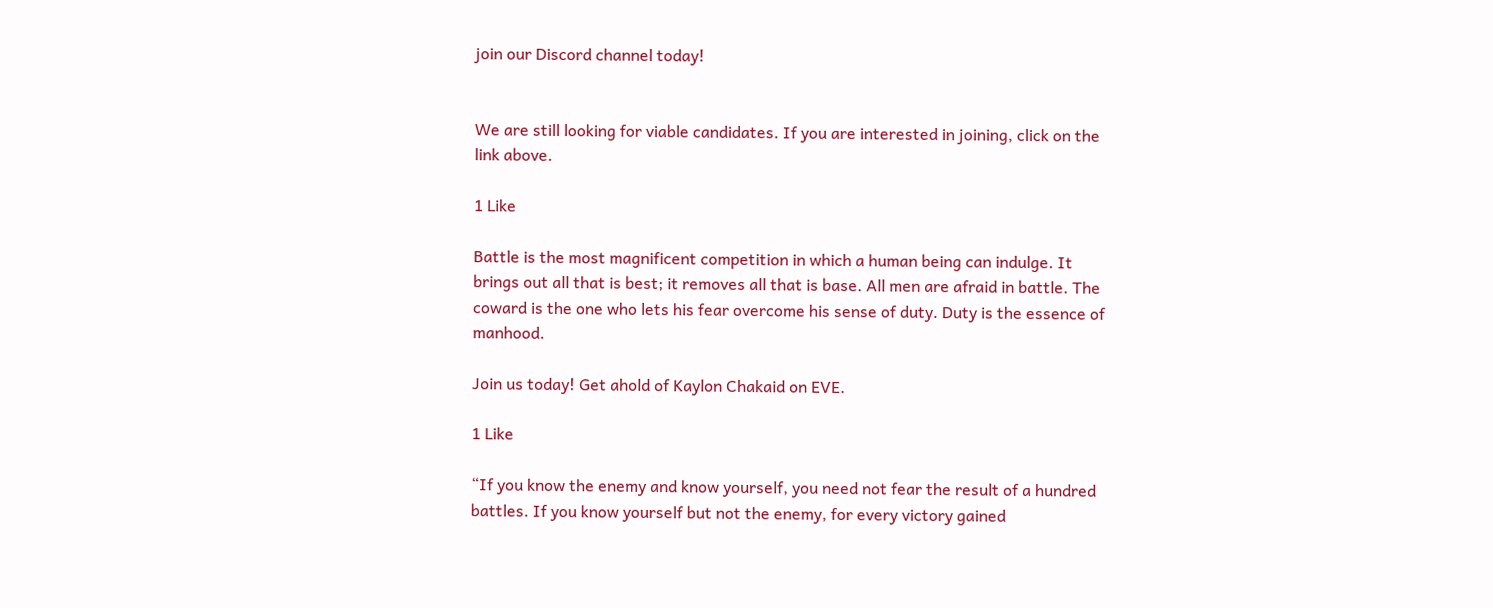join our Discord channel today!


We are still looking for viable candidates. If you are interested in joining, click on the link above.

1 Like

Battle is the most magnificent competition in which a human being can indulge. It brings out all that is best; it removes all that is base. All men are afraid in battle. The coward is the one who lets his fear overcome his sense of duty. Duty is the essence of manhood.

Join us today! Get ahold of Kaylon Chakaid on EVE.

1 Like

“If you know the enemy and know yourself, you need not fear the result of a hundred battles. If you know yourself but not the enemy, for every victory gained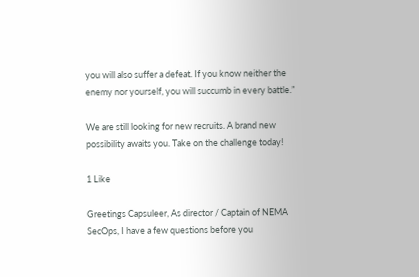you will also suffer a defeat. If you know neither the enemy nor yourself, you will succumb in every battle.”

We are still looking for new recruits. A brand new possibility awaits you. Take on the challenge today!

1 Like

Greetings Capsuleer, As director / Captain of NEMA SecOps, I have a few questions before you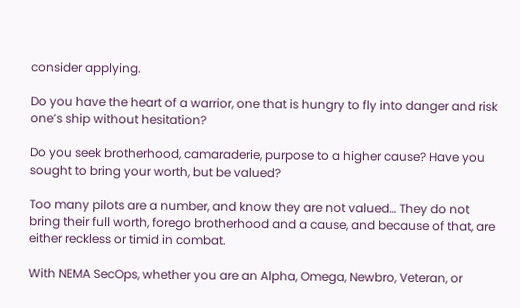consider applying.

Do you have the heart of a warrior, one that is hungry to fly into danger and risk one’s ship without hesitation?

Do you seek brotherhood, camaraderie, purpose to a higher cause? Have you sought to bring your worth, but be valued?

Too many pilots are a number, and know they are not valued… They do not bring their full worth, forego brotherhood and a cause, and because of that, are either reckless or timid in combat.

With NEMA SecOps, whether you are an Alpha, Omega, Newbro, Veteran, or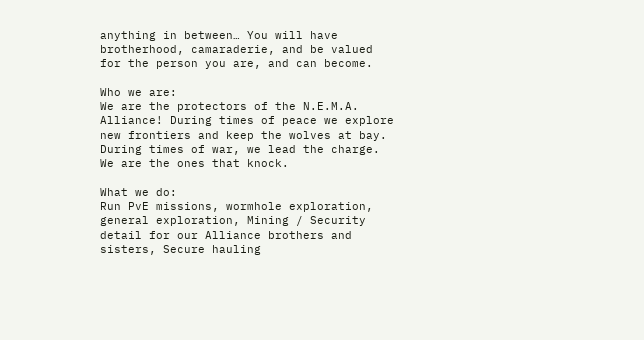anything in between… You will have brotherhood, camaraderie, and be valued for the person you are, and can become.

Who we are:
We are the protectors of the N.E.M.A. Alliance! During times of peace we explore new frontiers and keep the wolves at bay. During times of war, we lead the charge. We are the ones that knock.

What we do:
Run PvE missions, wormhole exploration, general exploration, Mining / Security detail for our Alliance brothers and sisters, Secure hauling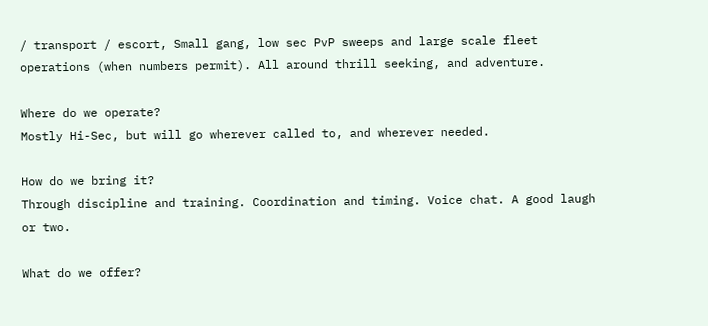/ transport / escort, Small gang, low sec PvP sweeps and large scale fleet operations (when numbers permit). All around thrill seeking, and adventure.

Where do we operate?
Mostly Hi-Sec, but will go wherever called to, and wherever needed.

How do we bring it?
Through discipline and training. Coordination and timing. Voice chat. A good laugh or two.

What do we offer?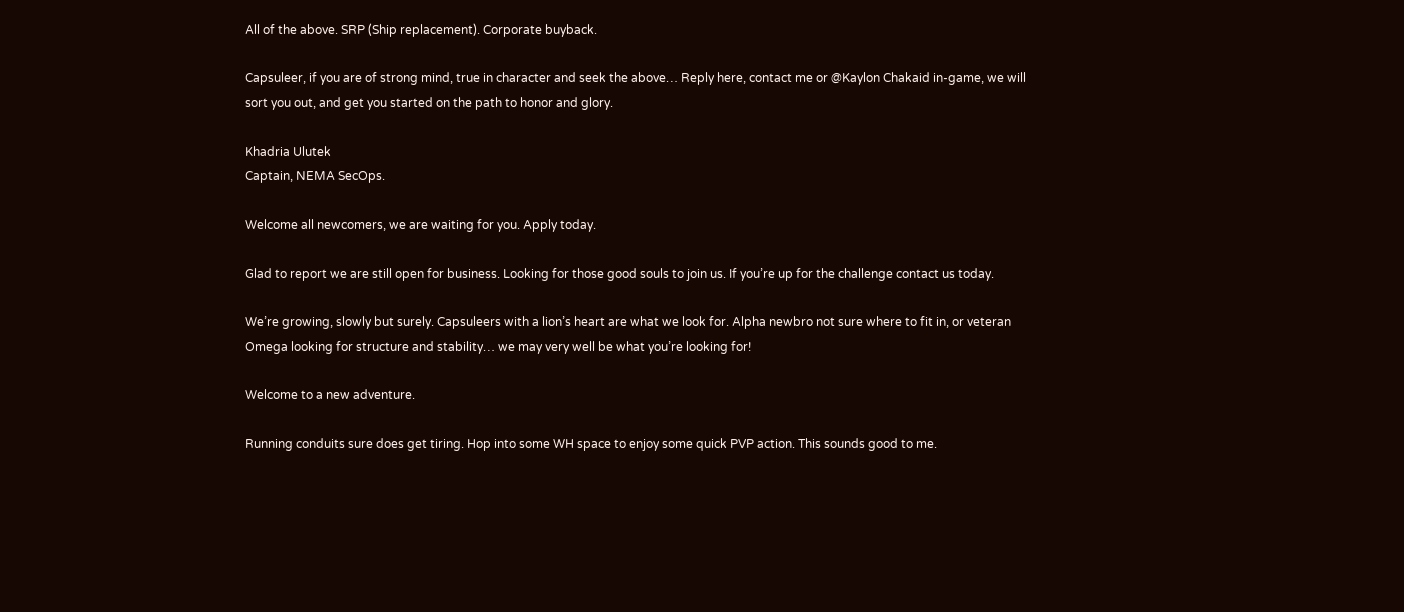All of the above. SRP (Ship replacement). Corporate buyback.

Capsuleer, if you are of strong mind, true in character and seek the above… Reply here, contact me or @Kaylon Chakaid in-game, we will sort you out, and get you started on the path to honor and glory.

Khadria Ulutek
Captain, NEMA SecOps.

Welcome all newcomers, we are waiting for you. Apply today.

Glad to report we are still open for business. Looking for those good souls to join us. If you’re up for the challenge contact us today.

We’re growing, slowly but surely. Capsuleers with a lion’s heart are what we look for. Alpha newbro not sure where to fit in, or veteran Omega looking for structure and stability… we may very well be what you’re looking for!

Welcome to a new adventure.

Running conduits sure does get tiring. Hop into some WH space to enjoy some quick PVP action. This sounds good to me.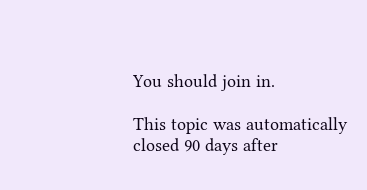You should join in.

This topic was automatically closed 90 days after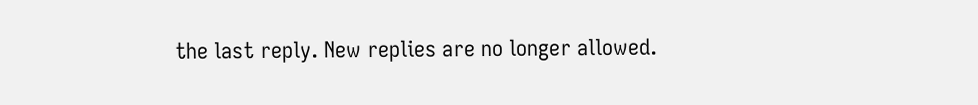the last reply. New replies are no longer allowed.